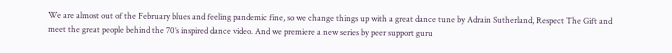We are almost out of the February blues and feeling pandemic fine, so we change things up with a great dance tune by Adrain Sutherland, Respect The Gift and meet the great people behind the 70’s inspired dance video. And we premiere a new series by peer support guru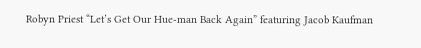Robyn Priest “Let’s Get Our Hue-man Back Again” featuring Jacob Kaufman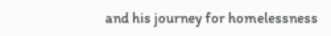and his journey for homelessness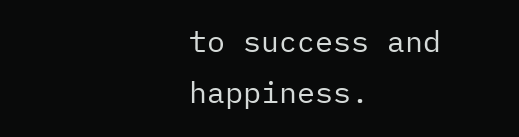to success and happiness.